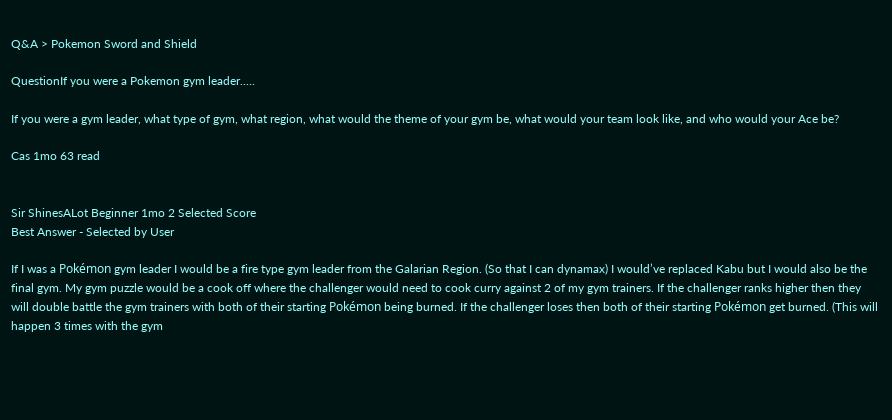Q&A > Pokemon Sword and Shield

QuestionIf you were a Pokemon gym leader.....

If you were a gym leader, what type of gym, what region, what would the theme of your gym be, what would your team look like, and who would your Ace be?

Cas 1mo 63 read


Sir ShinesALot Beginner 1mo 2 Selected Score
Best Answer - Selected by User

If I was a Pokémon gym leader I would be a fire type gym leader from the Galarian Region. (So that I can dynamax) I would’ve replaced Kabu but I would also be the final gym. My gym puzzle would be a cook off where the challenger would need to cook curry against 2 of my gym trainers. If the challenger ranks higher then they will double battle the gym trainers with both of their starting Pokémon being burned. If the challenger loses then both of their starting Pokémon get burned. (This will happen 3 times with the gym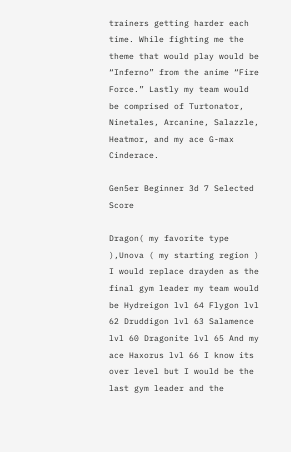trainers getting harder each time. While fighting me the theme that would play would be “Inferno” from the anime “Fire Force.” Lastly my team would be comprised of Turtonator, Ninetales, Arcanine, Salazzle, Heatmor, and my ace G-max Cinderace.

Gen5er Beginner 3d 7 Selected Score

Dragon( my favorite type ),Unova ( my starting region ) I would replace drayden as the final gym leader my team would be Hydreigon lvl 64 Flygon lvl 62 Druddigon lvl 63 Salamence lvl 60 Dragonite lvl 65 And my ace Haxorus lvl 66 I know its over level but I would be the last gym leader and the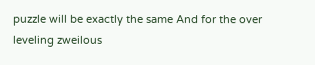puzzle will be exactly the same And for the over leveling zweilous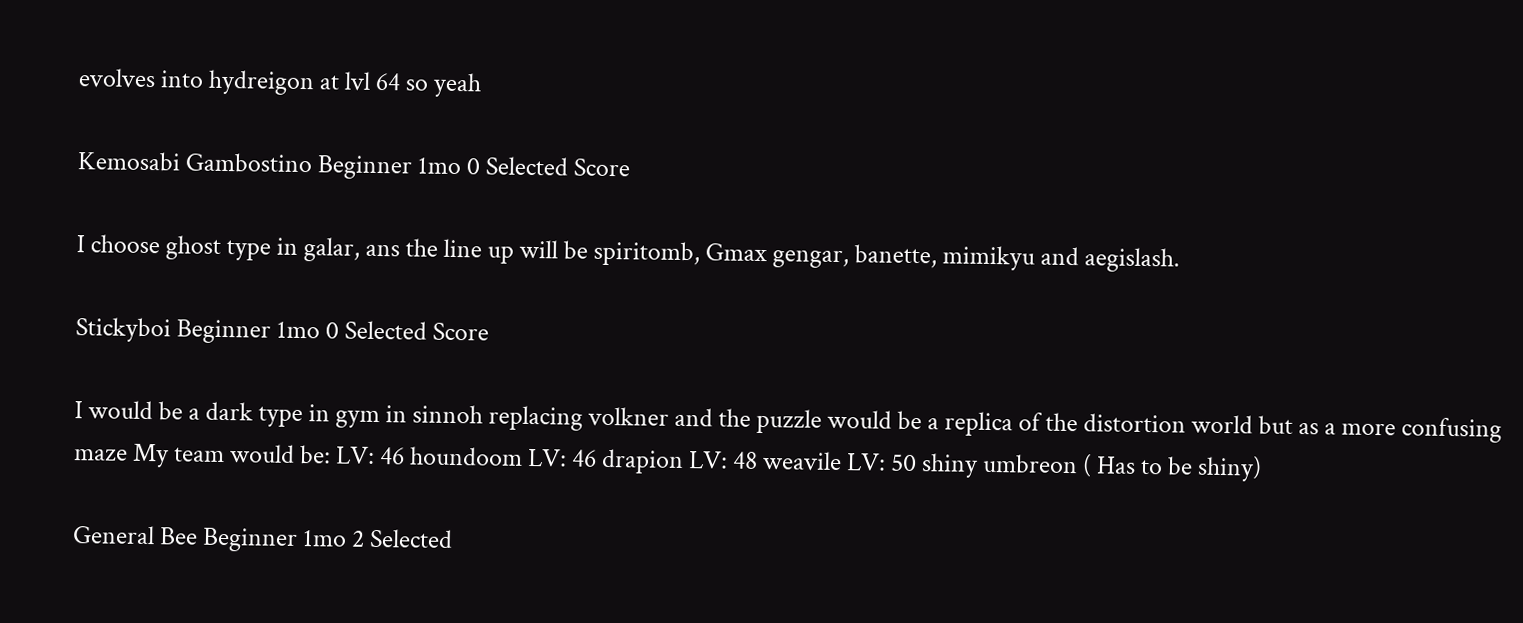evolves into hydreigon at lvl 64 so yeah

Kemosabi Gambostino Beginner 1mo 0 Selected Score

I choose ghost type in galar, ans the line up will be spiritomb, Gmax gengar, banette, mimikyu and aegislash.

Stickyboi Beginner 1mo 0 Selected Score

I would be a dark type in gym in sinnoh replacing volkner and the puzzle would be a replica of the distortion world but as a more confusing maze My team would be: LV: 46 houndoom LV: 46 drapion LV: 48 weavile LV: 50 shiny umbreon ( Has to be shiny)

General Bee Beginner 1mo 2 Selected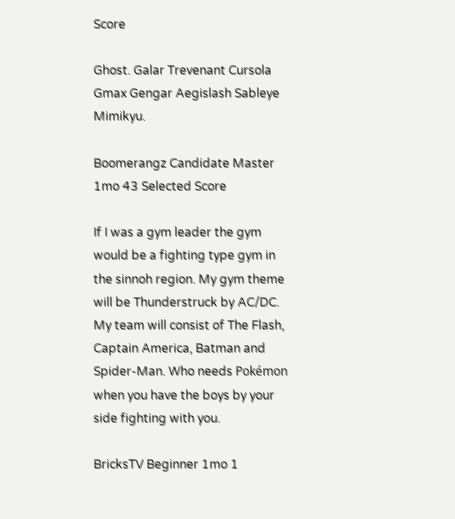Score

Ghost. Galar Trevenant Cursola Gmax Gengar Aegislash Sableye Mimikyu.

Boomerangz Candidate Master 1mo 43 Selected Score

If I was a gym leader the gym would be a fighting type gym in the sinnoh region. My gym theme will be Thunderstruck by AC/DC. My team will consist of The Flash, Captain America, Batman and Spider-Man. Who needs Pokémon when you have the boys by your side fighting with you.

BricksTV Beginner 1mo 1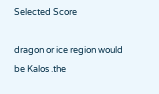Selected Score

dragon or ice region would be Kalos .the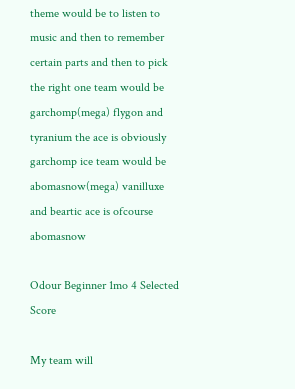theme would be to listen to music and then to remember certain parts and then to pick the right one team would be garchomp(mega) flygon and tyranium the ace is obviously garchomp ice team would be abomasnow(mega) vanilluxe and beartic ace is ofcourse abomasnow

Odour Beginner 1mo 4 Selected Score

My team will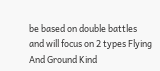be based on double battles and will focus on 2 types Flying And Ground Kind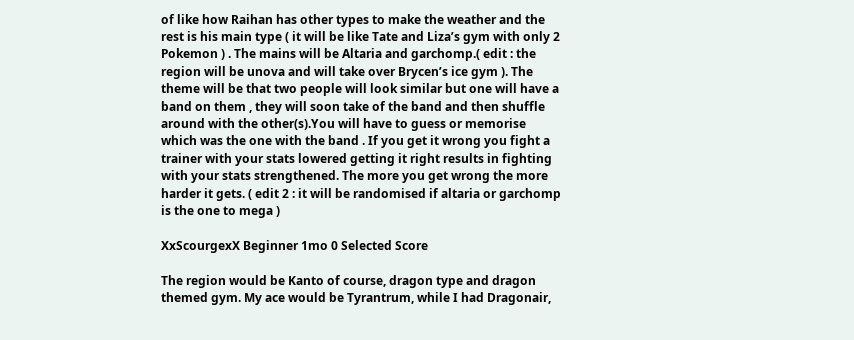of like how Raihan has other types to make the weather and the rest is his main type ( it will be like Tate and Liza’s gym with only 2 Pokemon ) . The mains will be Altaria and garchomp.( edit : the region will be unova and will take over Brycen’s ice gym ). The theme will be that two people will look similar but one will have a band on them , they will soon take of the band and then shuffle around with the other(s).You will have to guess or memorise which was the one with the band . If you get it wrong you fight a trainer with your stats lowered getting it right results in fighting with your stats strengthened. The more you get wrong the more harder it gets. ( edit 2 : it will be randomised if altaria or garchomp is the one to mega )

XxScourgexX Beginner 1mo 0 Selected Score

The region would be Kanto of course, dragon type and dragon themed gym. My ace would be Tyrantrum, while I had Dragonair,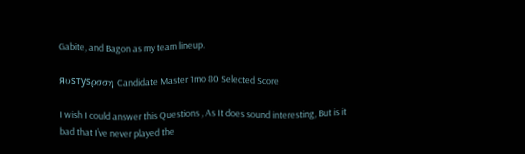Gabite, and Bagon as my team lineup.

яυѕтуѕρσση Candidate Master 1mo 80 Selected Score

I wish I could answer this Questions , As It does sound interesting, But is it bad that I’ve never played the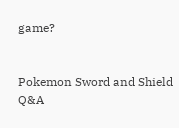game?


Pokemon Sword and Shield Q&A